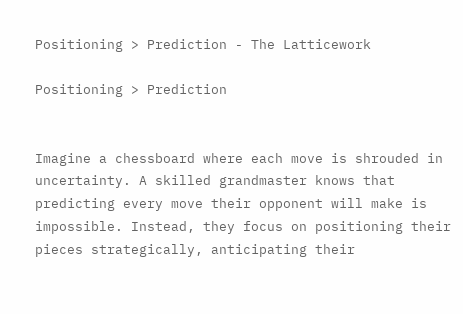Positioning > Prediction - The Latticework

Positioning > Prediction


Imagine a chessboard where each move is shrouded in uncertainty. A skilled grandmaster knows that predicting every move their opponent will make is impossible. Instead, they focus on positioning their pieces strategically, anticipating their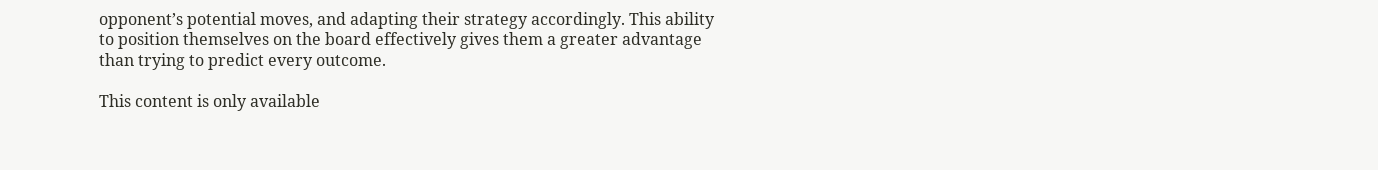opponent’s potential moves, and adapting their strategy accordingly. This ability to position themselves on the board effectively gives them a greater advantage than trying to predict every outcome.

This content is only available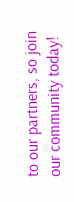to our partners, so join our community today!